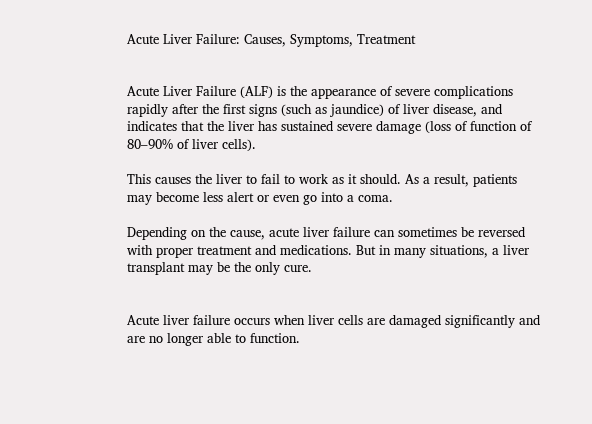Acute Liver Failure: Causes, Symptoms, Treatment


Acute Liver Failure (ALF) is the appearance of severe complications rapidly after the first signs (such as jaundice) of liver disease, and indicates that the liver has sustained severe damage (loss of function of 80–90% of liver cells).

This causes the liver to fail to work as it should. As a result, patients may become less alert or even go into a coma.

Depending on the cause, acute liver failure can sometimes be reversed with proper treatment and medications. But in many situations, a liver transplant may be the only cure.


Acute liver failure occurs when liver cells are damaged significantly and are no longer able to function.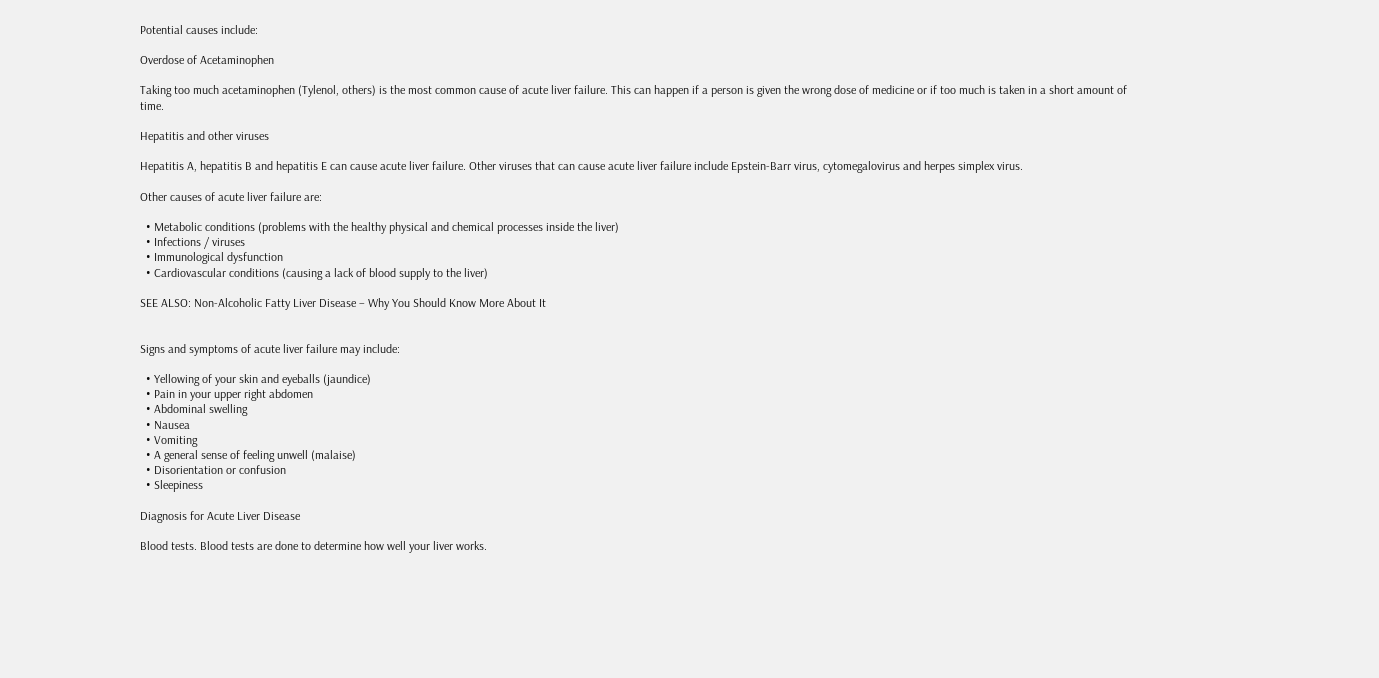Potential causes include:

Overdose of Acetaminophen

Taking too much acetaminophen (Tylenol, others) is the most common cause of acute liver failure. This can happen if a person is given the wrong dose of medicine or if too much is taken in a short amount of time.

Hepatitis and other viruses

Hepatitis A, hepatitis B and hepatitis E can cause acute liver failure. Other viruses that can cause acute liver failure include Epstein-Barr virus, cytomegalovirus and herpes simplex virus.

Other causes of acute liver failure are:

  • Metabolic conditions (problems with the healthy physical and chemical processes inside the liver)
  • Infections / viruses
  • Immunological dysfunction
  • Cardiovascular conditions (causing a lack of blood supply to the liver)

SEE ALSO: Non-Alcoholic Fatty Liver Disease – Why You Should Know More About It


Signs and symptoms of acute liver failure may include:

  • Yellowing of your skin and eyeballs (jaundice)
  • Pain in your upper right abdomen
  • Abdominal swelling
  • Nausea
  • Vomiting
  • A general sense of feeling unwell (malaise)
  • Disorientation or confusion
  • Sleepiness

Diagnosis for Acute Liver Disease

Blood tests. Blood tests are done to determine how well your liver works.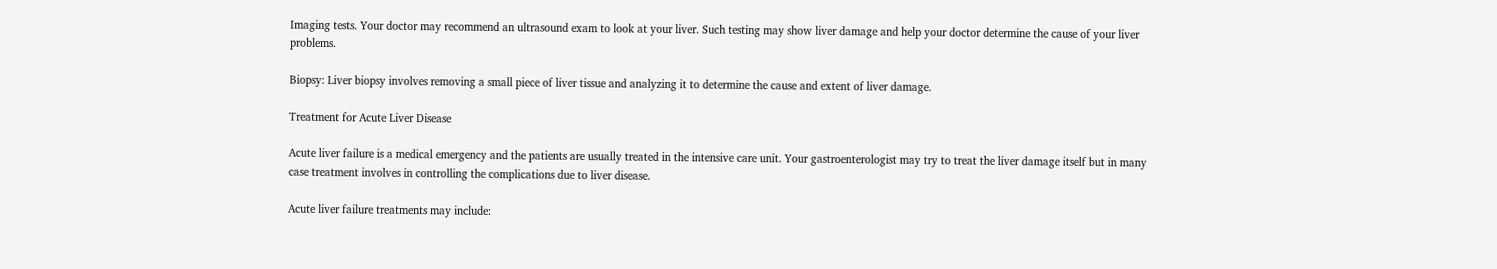Imaging tests. Your doctor may recommend an ultrasound exam to look at your liver. Such testing may show liver damage and help your doctor determine the cause of your liver problems.

Biopsy: Liver biopsy involves removing a small piece of liver tissue and analyzing it to determine the cause and extent of liver damage.

Treatment for Acute Liver Disease

Acute liver failure is a medical emergency and the patients are usually treated in the intensive care unit. Your gastroenterologist may try to treat the liver damage itself but in many case treatment involves in controlling the complications due to liver disease.

Acute liver failure treatments may include: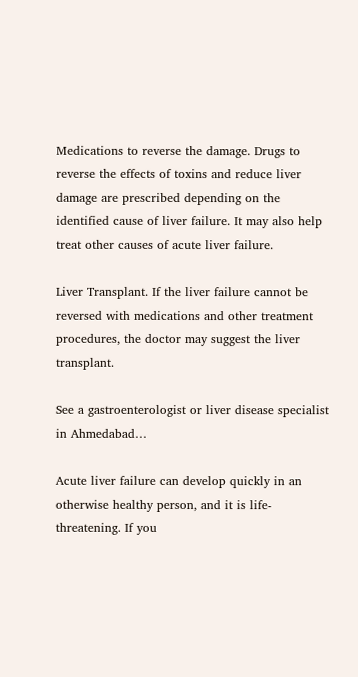Medications to reverse the damage. Drugs to reverse the effects of toxins and reduce liver damage are prescribed depending on the identified cause of liver failure. It may also help treat other causes of acute liver failure.

Liver Transplant. If the liver failure cannot be reversed with medications and other treatment procedures, the doctor may suggest the liver transplant.

See a gastroenterologist or liver disease specialist in Ahmedabad…

Acute liver failure can develop quickly in an otherwise healthy person, and it is life-threatening. If you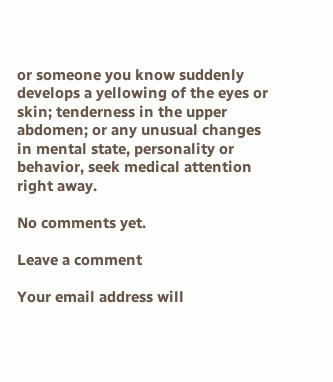or someone you know suddenly develops a yellowing of the eyes or skin; tenderness in the upper abdomen; or any unusual changes in mental state, personality or behavior, seek medical attention right away.

No comments yet.

Leave a comment

Your email address will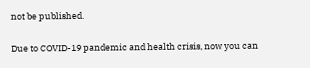not be published.

Due to COVID-19 pandemic and health crisis, now you can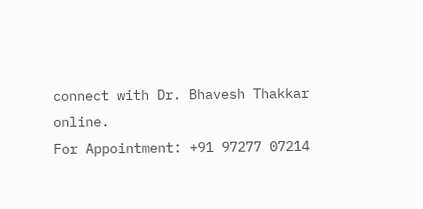connect with Dr. Bhavesh Thakkar online.
For Appointment: +91 97277 07214